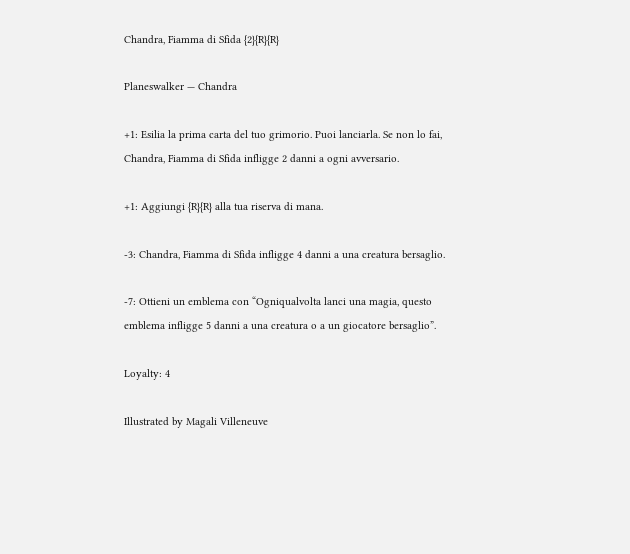Chandra, Fiamma di Sfida {2}{R}{R}

Planeswalker — Chandra

+1: Esilia la prima carta del tuo grimorio. Puoi lanciarla. Se non lo fai, Chandra, Fiamma di Sfida infligge 2 danni a ogni avversario.

+1: Aggiungi {R}{R} alla tua riserva di mana.

-3: Chandra, Fiamma di Sfida infligge 4 danni a una creatura bersaglio.

-7: Ottieni un emblema con “Ogniqualvolta lanci una magia, questo emblema infligge 5 danni a una creatura o a un giocatore bersaglio”.

Loyalty: 4

Illustrated by Magali Villeneuve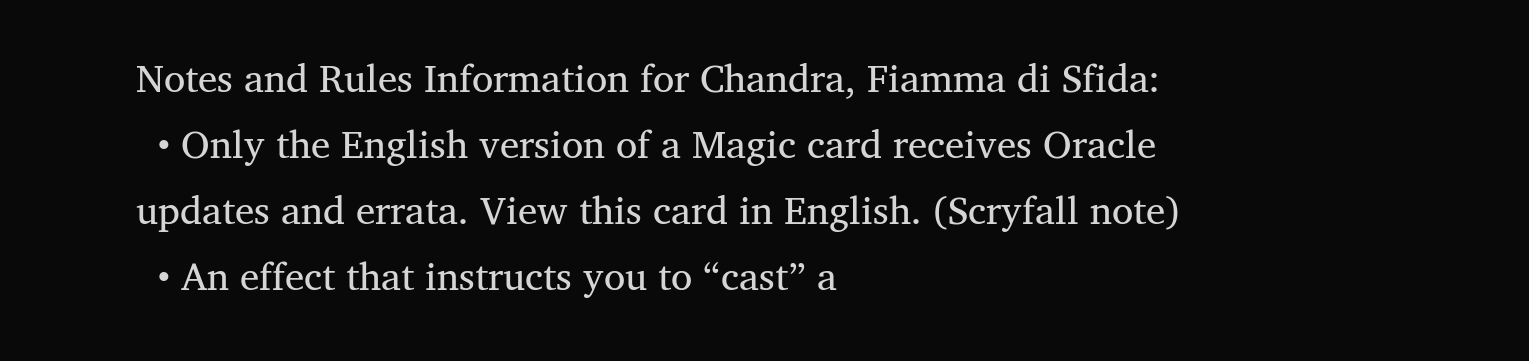Notes and Rules Information for Chandra, Fiamma di Sfida:
  • Only the English version of a Magic card receives Oracle updates and errata. View this card in English. (Scryfall note)
  • An effect that instructs you to “cast” a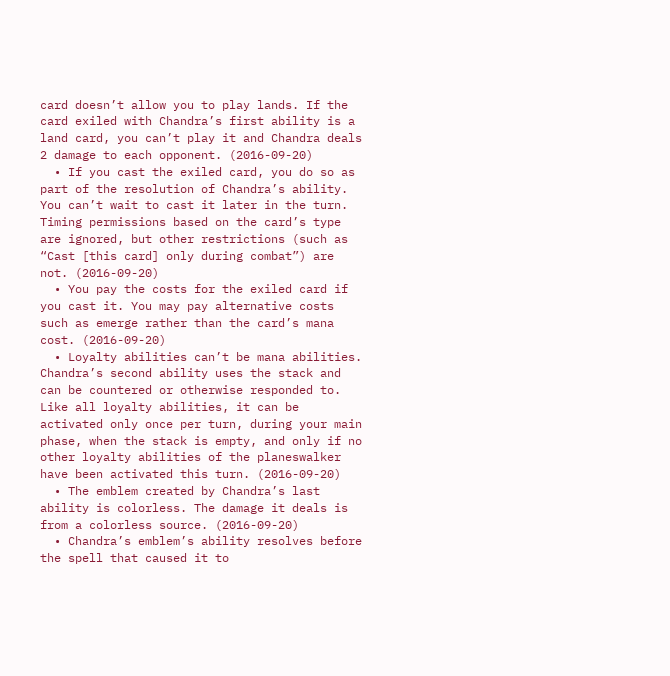card doesn’t allow you to play lands. If the card exiled with Chandra’s first ability is a land card, you can’t play it and Chandra deals 2 damage to each opponent. (2016-09-20)
  • If you cast the exiled card, you do so as part of the resolution of Chandra’s ability. You can’t wait to cast it later in the turn. Timing permissions based on the card’s type are ignored, but other restrictions (such as “Cast [this card] only during combat”) are not. (2016-09-20)
  • You pay the costs for the exiled card if you cast it. You may pay alternative costs such as emerge rather than the card’s mana cost. (2016-09-20)
  • Loyalty abilities can’t be mana abilities. Chandra’s second ability uses the stack and can be countered or otherwise responded to. Like all loyalty abilities, it can be activated only once per turn, during your main phase, when the stack is empty, and only if no other loyalty abilities of the planeswalker have been activated this turn. (2016-09-20)
  • The emblem created by Chandra’s last ability is colorless. The damage it deals is from a colorless source. (2016-09-20)
  • Chandra’s emblem’s ability resolves before the spell that caused it to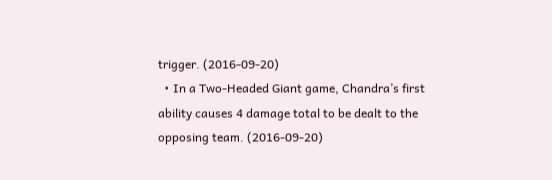trigger. (2016-09-20)
  • In a Two-Headed Giant game, Chandra’s first ability causes 4 damage total to be dealt to the opposing team. (2016-09-20)